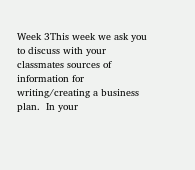Week 3This week we ask you to discuss with your classmates sources of  information for writing/creating a business plan.  In your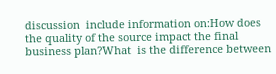discussion  include information on:How does the quality of the source impact the final business plan?What  is the difference between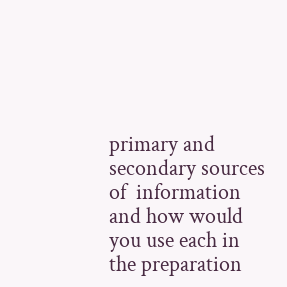primary and secondary sources of  information and how would you use each in the preparation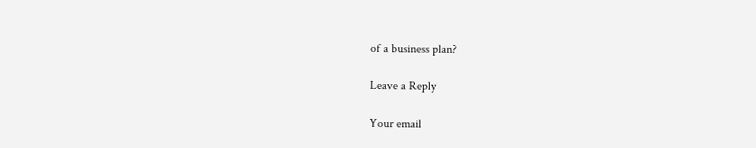of a business plan?

Leave a Reply

Your email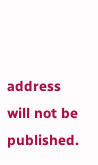address will not be published.